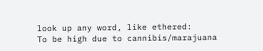look up any word, like ethered:
To be high due to cannibis/marajuana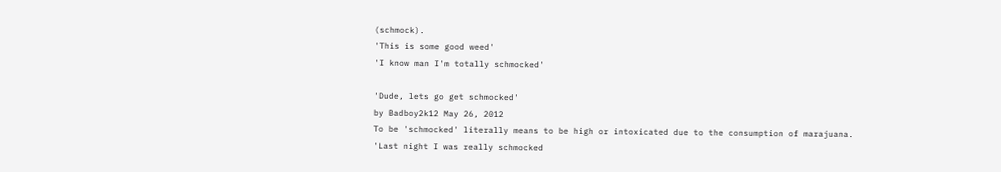(schmock).
'This is some good weed'
'I know man I'm totally schmocked'

'Dude, lets go get schmocked'
by Badboy2k12 May 26, 2012
To be 'schmocked' literally means to be high or intoxicated due to the consumption of marajuana.
'Last night I was really schmocked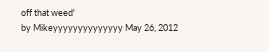off that weed'
by Mikeyyyyyyyyyyyyyy May 26, 2012